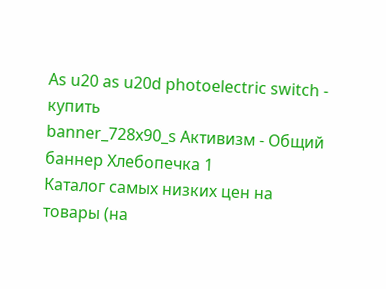As u20 as u20d photoelectric switch - купить
banner_728х90_s Активизм - Общий баннер Хлебопечка 1
Каталог самых низких цен на товары (на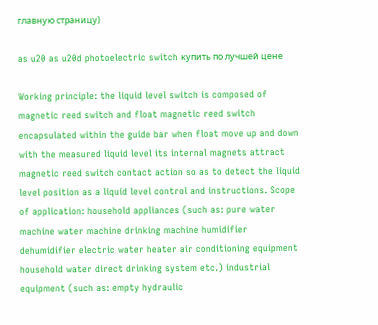главную страницу)

as u20 as u20d photoelectric switch купить по лучшей цене

Working principle: the liquid level switch is composed of magnetic reed switch and float magnetic reed switch encapsulated within the guide bar when float move up and down with the measured liquid level its internal magnets attract magnetic reed switch contact action so as to detect the liquid level position as a liquid level control and instructions. Scope of application: household appliances (such as: pure water machine water machine drinking machine humidifier dehumidifier electric water heater air conditioning equipment household water direct drinking system etc.) industrial equipment (such as: empty hydraulic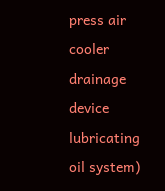press air cooler drainage device lubricating oil system)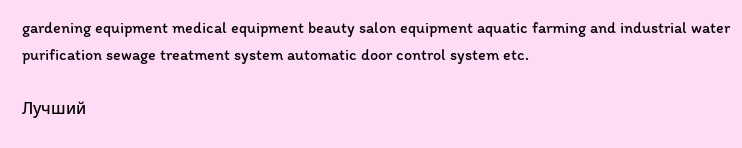gardening equipment medical equipment beauty salon equipment aquatic farming and industrial water purification sewage treatment system automatic door control system etc.

Лучший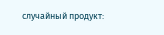случайный продукт: